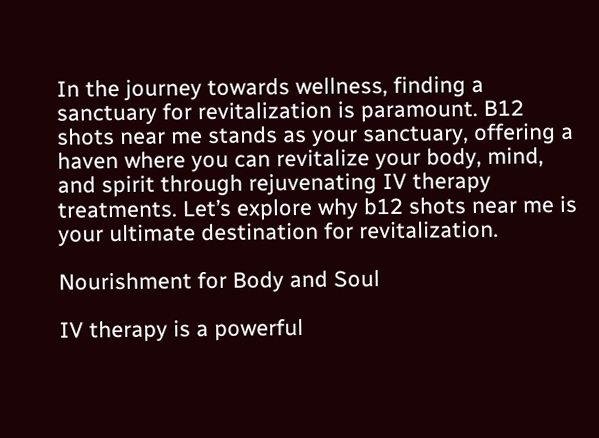In the journey towards wellness, finding a sanctuary for revitalization is paramount. B12 shots near me stands as your sanctuary, offering a haven where you can revitalize your body, mind, and spirit through rejuvenating IV therapy treatments. Let’s explore why b12 shots near me is your ultimate destination for revitalization.

Nourishment for Body and Soul

IV therapy is a powerful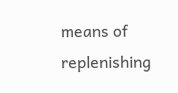means of replenishing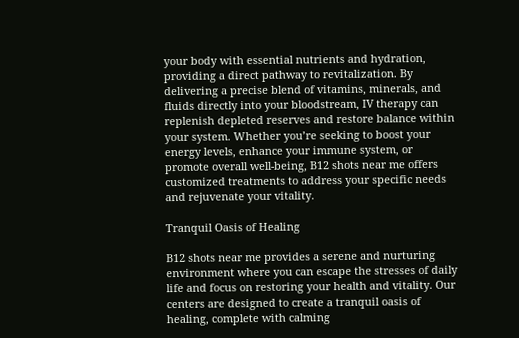your body with essential nutrients and hydration, providing a direct pathway to revitalization. By delivering a precise blend of vitamins, minerals, and fluids directly into your bloodstream, IV therapy can replenish depleted reserves and restore balance within your system. Whether you’re seeking to boost your energy levels, enhance your immune system, or promote overall well-being, B12 shots near me offers customized treatments to address your specific needs and rejuvenate your vitality.

Tranquil Oasis of Healing

B12 shots near me provides a serene and nurturing environment where you can escape the stresses of daily life and focus on restoring your health and vitality. Our centers are designed to create a tranquil oasis of healing, complete with calming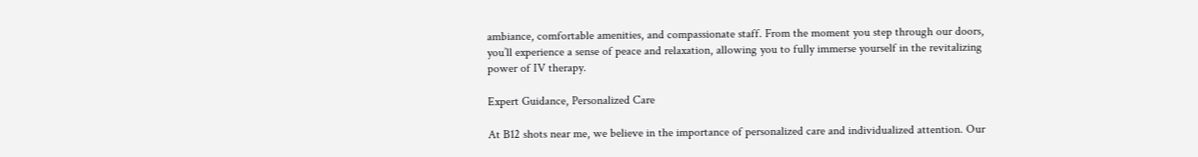ambiance, comfortable amenities, and compassionate staff. From the moment you step through our doors, you’ll experience a sense of peace and relaxation, allowing you to fully immerse yourself in the revitalizing power of IV therapy.

Expert Guidance, Personalized Care

At B12 shots near me, we believe in the importance of personalized care and individualized attention. Our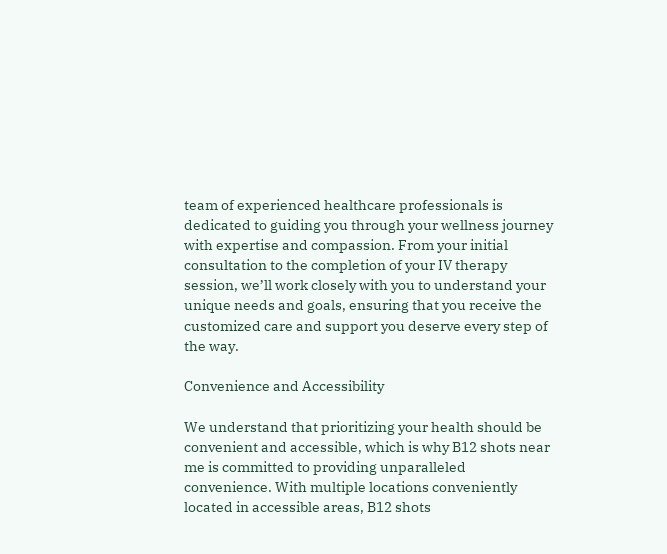team of experienced healthcare professionals is dedicated to guiding you through your wellness journey with expertise and compassion. From your initial consultation to the completion of your IV therapy session, we’ll work closely with you to understand your unique needs and goals, ensuring that you receive the customized care and support you deserve every step of the way.

Convenience and Accessibility

We understand that prioritizing your health should be convenient and accessible, which is why B12 shots near me is committed to providing unparalleled convenience. With multiple locations conveniently located in accessible areas, B12 shots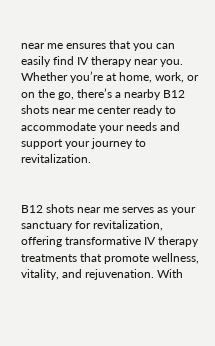near me ensures that you can easily find IV therapy near you. Whether you’re at home, work, or on the go, there’s a nearby B12 shots near me center ready to accommodate your needs and support your journey to revitalization.


B12 shots near me serves as your sanctuary for revitalization, offering transformative IV therapy treatments that promote wellness, vitality, and rejuvenation. With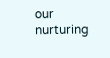our nurturing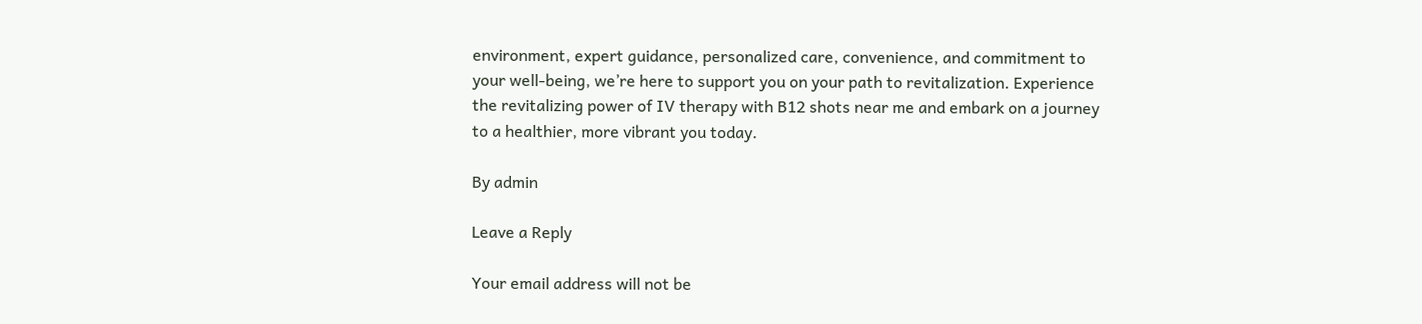environment, expert guidance, personalized care, convenience, and commitment to your well-being, we’re here to support you on your path to revitalization. Experience the revitalizing power of IV therapy with B12 shots near me and embark on a journey to a healthier, more vibrant you today.

By admin

Leave a Reply

Your email address will not be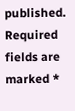published. Required fields are marked *